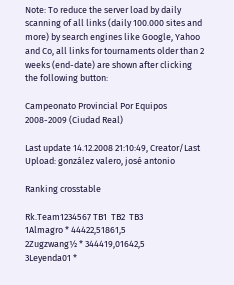Note: To reduce the server load by daily scanning of all links (daily 100.000 sites and more) by search engines like Google, Yahoo and Co, all links for tournaments older than 2 weeks (end-date) are shown after clicking the following button:

Campeonato Provincial Por Equipos 2008-2009 (Ciudad Real)

Last update 14.12.2008 21:10:49, Creator/Last Upload: gonzález valero, josé antonio

Ranking crosstable

Rk.Team1234567 TB1  TB2  TB3
1Almagro * 44422,51861,5
2Zugzwang½ * 344419,01642,5
3Leyenda01 *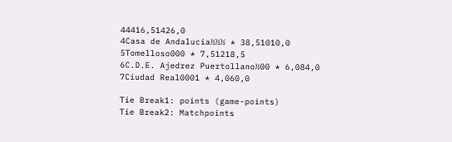44416,51426,0
4Casa de Andalucia½½½ * 38,51010,0
5Tomelloso000 * 7,51218,5
6C.D.E. Ajedrez Puertollano½00 * 6,084,0
7Ciudad Real0001 * 4,060,0

Tie Break1: points (game-points)
Tie Break2: Matchpoints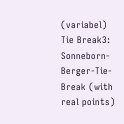(variabel)
Tie Break3: Sonneborn-Berger-Tie-Break (with real points)